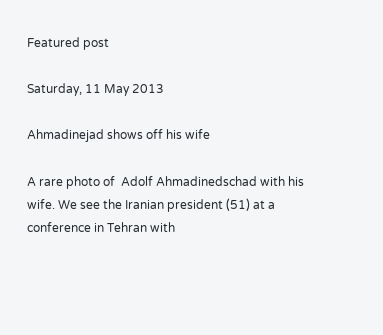Featured post

Saturday, 11 May 2013

Ahmadinejad shows off his wife

A rare photo of  Adolf Ahmadinedschad with his wife. We see the Iranian president (51) at a conference in Tehran with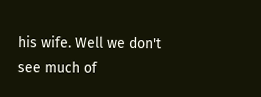his wife. Well we don't see much of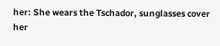her: She wears the Tschador, sunglasses cover her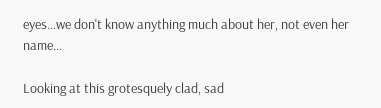eyes...we don't know anything much about her, not even her name...

Looking at this grotesquely clad, sad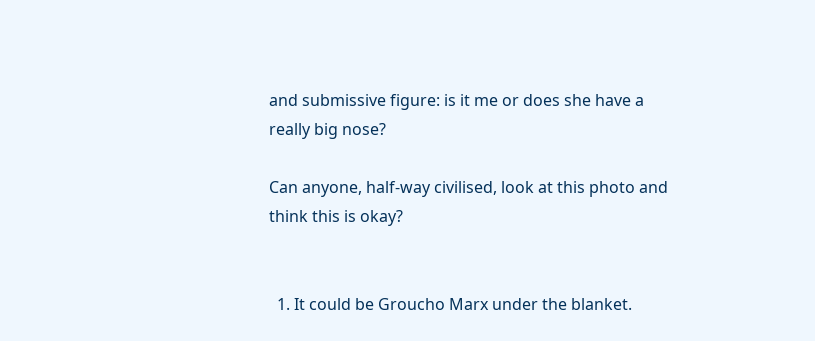and submissive figure: is it me or does she have a really big nose?

Can anyone, half-way civilised, look at this photo and think this is okay?


  1. It could be Groucho Marx under the blanket.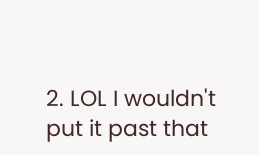2. LOL I wouldn't put it past that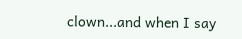clown...and when I say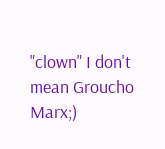"clown" I don't mean Groucho Marx;)